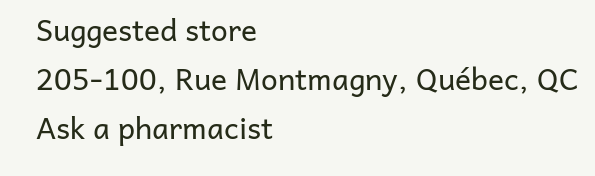Suggested store
205-100, Rue Montmagny, Québec, QC
Ask a pharmacist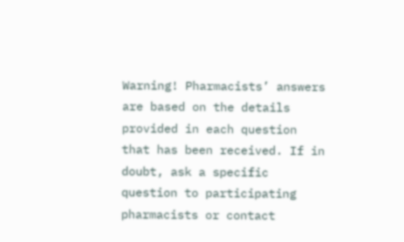Warning! Pharmacists’ answers are based on the details provided in each question that has been received. If in doubt, ask a specific question to participating pharmacists or contact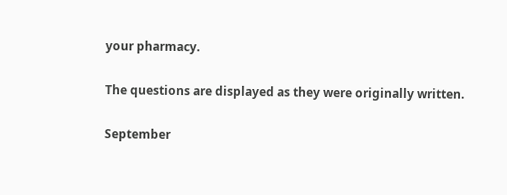your pharmacy.

The questions are displayed as they were originally written.

September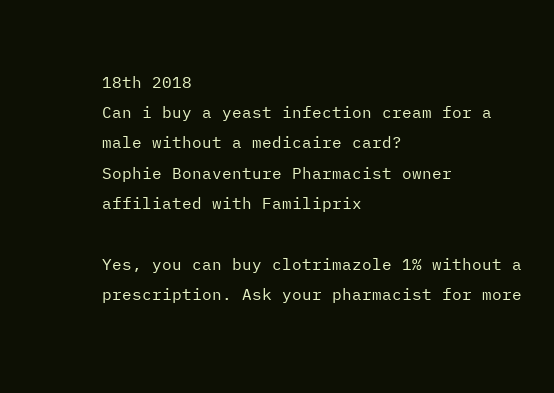18th 2018
Can i buy a yeast infection cream for a male without a medicaire card?
Sophie Bonaventure Pharmacist owner affiliated with Familiprix

Yes, you can buy clotrimazole 1% without a prescription. Ask your pharmacist for more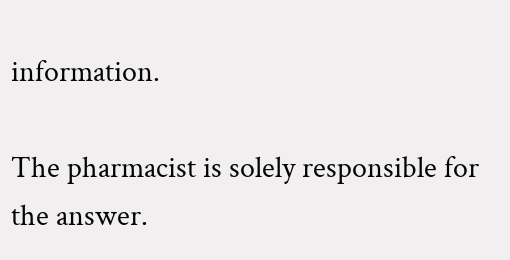information.

The pharmacist is solely responsible for the answer.